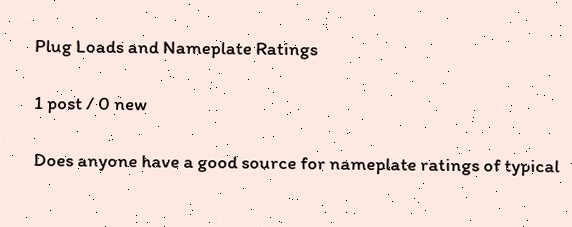Plug Loads and Nameplate Ratings

1 post / 0 new

Does anyone have a good source for nameplate ratings of typical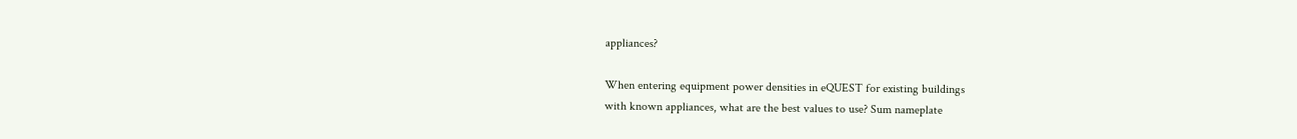appliances?

When entering equipment power densities in eQUEST for existing buildings
with known appliances, what are the best values to use? Sum nameplate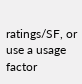ratings/SF, or use a usage factor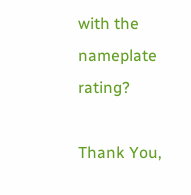with the nameplate rating?

Thank You,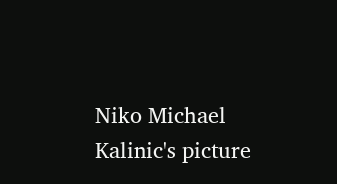Niko Michael Kalinic's picture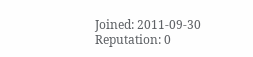Joined: 2011-09-30
Reputation: 0